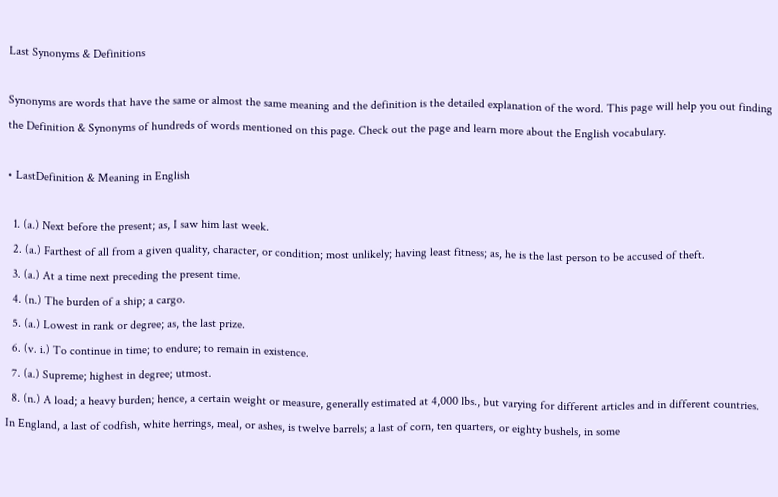Last Synonyms & Definitions

Synonyms are words that have the same or almost the same meaning and the definition is the detailed explanation of the word. This page will help you out finding the Definition & Synonyms of hundreds of words mentioned on this page. Check out the page and learn more about the English vocabulary.

• LastDefinition & Meaning in English

  1. (a.) Next before the present; as, I saw him last week.
  2. (a.) Farthest of all from a given quality, character, or condition; most unlikely; having least fitness; as, he is the last person to be accused of theft.
  3. (a.) At a time next preceding the present time.
  4. (n.) The burden of a ship; a cargo.
  5. (a.) Lowest in rank or degree; as, the last prize.
  6. (v. i.) To continue in time; to endure; to remain in existence.
  7. (a.) Supreme; highest in degree; utmost.
  8. (n.) A load; a heavy burden; hence, a certain weight or measure, generally estimated at 4,000 lbs., but varying for different articles and in different countries. In England, a last of codfish, white herrings, meal, or ashes, is twelve barrels; a last of corn, ten quarters, or eighty bushels, in some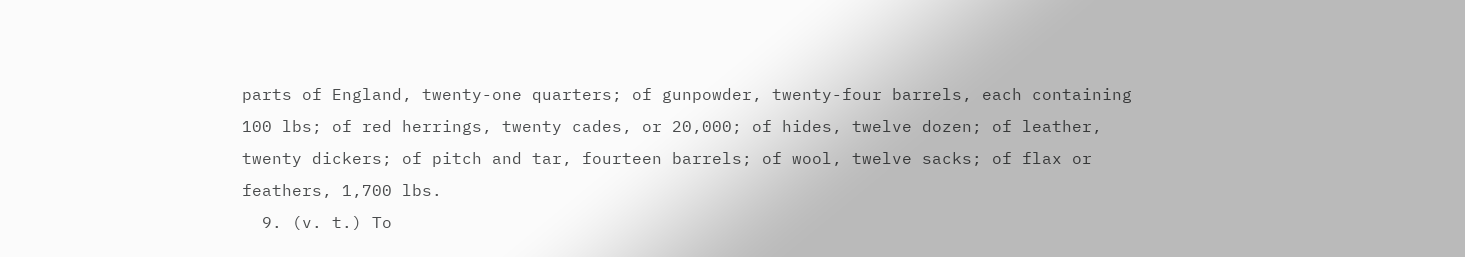parts of England, twenty-one quarters; of gunpowder, twenty-four barrels, each containing 100 lbs; of red herrings, twenty cades, or 20,000; of hides, twelve dozen; of leather, twenty dickers; of pitch and tar, fourteen barrels; of wool, twelve sacks; of flax or feathers, 1,700 lbs.
  9. (v. t.) To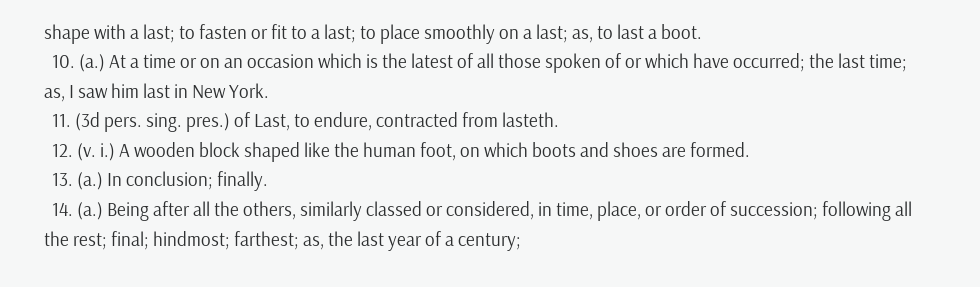shape with a last; to fasten or fit to a last; to place smoothly on a last; as, to last a boot.
  10. (a.) At a time or on an occasion which is the latest of all those spoken of or which have occurred; the last time; as, I saw him last in New York.
  11. (3d pers. sing. pres.) of Last, to endure, contracted from lasteth.
  12. (v. i.) A wooden block shaped like the human foot, on which boots and shoes are formed.
  13. (a.) In conclusion; finally.
  14. (a.) Being after all the others, similarly classed or considered, in time, place, or order of succession; following all the rest; final; hindmost; farthest; as, the last year of a century;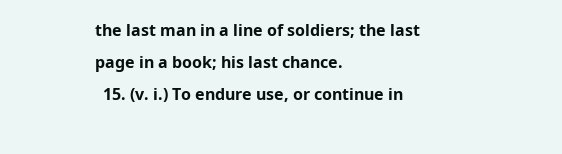the last man in a line of soldiers; the last page in a book; his last chance.
  15. (v. i.) To endure use, or continue in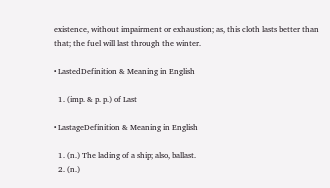existence, without impairment or exhaustion; as, this cloth lasts better than that; the fuel will last through the winter.

• LastedDefinition & Meaning in English

  1. (imp. & p. p.) of Last

• LastageDefinition & Meaning in English

  1. (n.) The lading of a ship; also, ballast.
  2. (n.)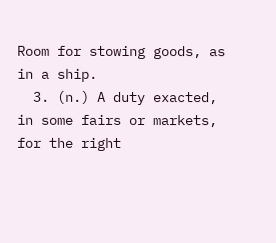Room for stowing goods, as in a ship.
  3. (n.) A duty exacted, in some fairs or markets, for the right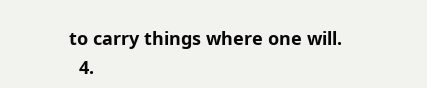to carry things where one will.
  4.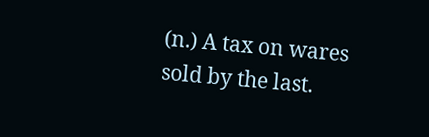(n.) A tax on wares sold by the last.